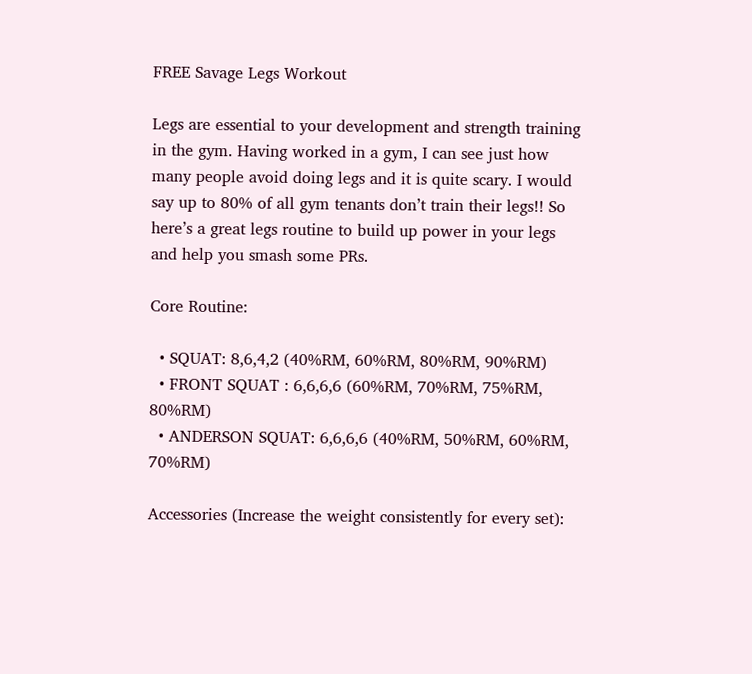FREE Savage Legs Workout

Legs are essential to your development and strength training in the gym. Having worked in a gym, I can see just how many people avoid doing legs and it is quite scary. I would say up to 80% of all gym tenants don’t train their legs!! So here’s a great legs routine to build up power in your legs and help you smash some PRs.

Core Routine:

  • SQUAT: 8,6,4,2 (40%RM, 60%RM, 80%RM, 90%RM)
  • FRONT SQUAT : 6,6,6,6 (60%RM, 70%RM, 75%RM, 80%RM)
  • ANDERSON SQUAT: 6,6,6,6 (40%RM, 50%RM, 60%RM, 70%RM)

Accessories (Increase the weight consistently for every set):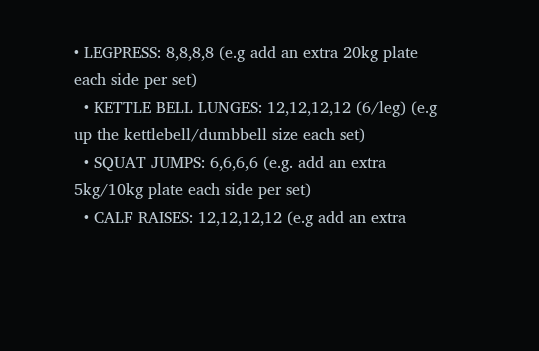• LEGPRESS: 8,8,8,8 (e.g add an extra 20kg plate each side per set)
  • KETTLE BELL LUNGES: 12,12,12,12 (6/leg) (e.g up the kettlebell/dumbbell size each set)
  • SQUAT JUMPS: 6,6,6,6 (e.g. add an extra 5kg/10kg plate each side per set)
  • CALF RAISES: 12,12,12,12 (e.g add an extra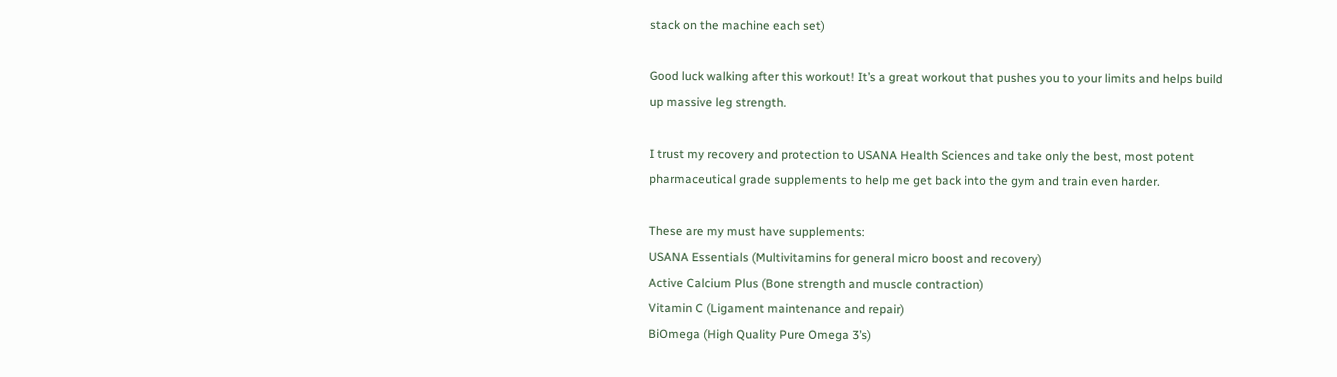stack on the machine each set)

Good luck walking after this workout! It’s a great workout that pushes you to your limits and helps build up massive leg strength.

I trust my recovery and protection to USANA Health Sciences and take only the best, most potent pharmaceutical grade supplements to help me get back into the gym and train even harder.

These are my must have supplements:
USANA Essentials (Multivitamins for general micro boost and recovery)
Active Calcium Plus (Bone strength and muscle contraction)
Vitamin C (Ligament maintenance and repair)
BiOmega (High Quality Pure Omega 3’s)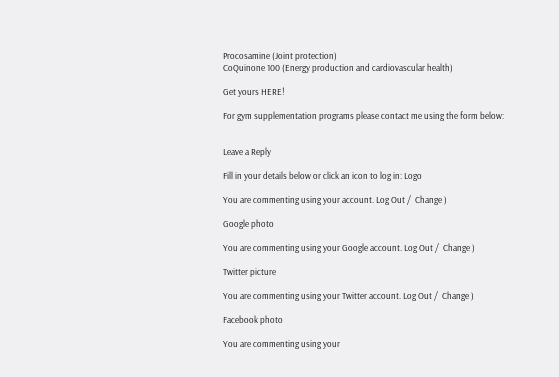Procosamine (Joint protection)
CoQuinone 100 (Energy production and cardiovascular health)

Get yours HERE!

For gym supplementation programs please contact me using the form below:


Leave a Reply

Fill in your details below or click an icon to log in: Logo

You are commenting using your account. Log Out /  Change )

Google photo

You are commenting using your Google account. Log Out /  Change )

Twitter picture

You are commenting using your Twitter account. Log Out /  Change )

Facebook photo

You are commenting using your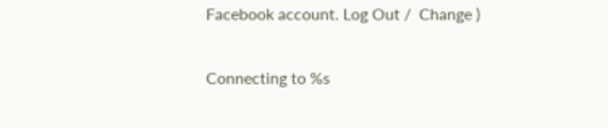Facebook account. Log Out /  Change )

Connecting to %s